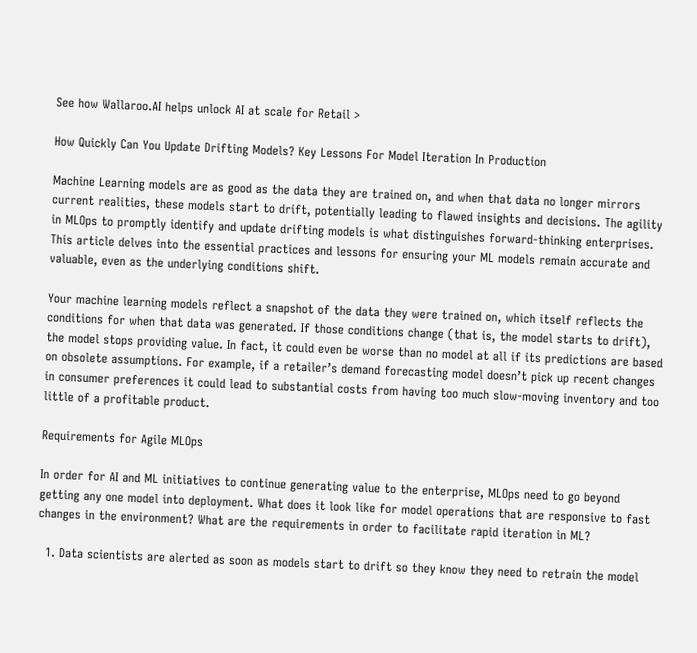See how Wallaroo.AI helps unlock AI at scale for Retail >

How Quickly Can You Update Drifting Models? Key Lessons For Model Iteration In Production

Machine Learning models are as good as the data they are trained on, and when that data no longer mirrors current realities, these models start to drift, potentially leading to flawed insights and decisions. The agility in MLOps to promptly identify and update drifting models is what distinguishes forward-thinking enterprises. This article delves into the essential practices and lessons for ensuring your ML models remain accurate and valuable, even as the underlying conditions shift.

Your machine learning models reflect a snapshot of the data they were trained on, which itself reflects the conditions for when that data was generated. If those conditions change (that is, the model starts to drift), the model stops providing value. In fact, it could even be worse than no model at all if its predictions are based on obsolete assumptions. For example, if a retailer’s demand forecasting model doesn’t pick up recent changes in consumer preferences it could lead to substantial costs from having too much slow-moving inventory and too little of a profitable product.

Requirements for Agile MLOps

In order for AI and ML initiatives to continue generating value to the enterprise, MLOps need to go beyond getting any one model into deployment. What does it look like for model operations that are responsive to fast changes in the environment? What are the requirements in order to facilitate rapid iteration in ML?

  1. Data scientists are alerted as soon as models start to drift so they know they need to retrain the model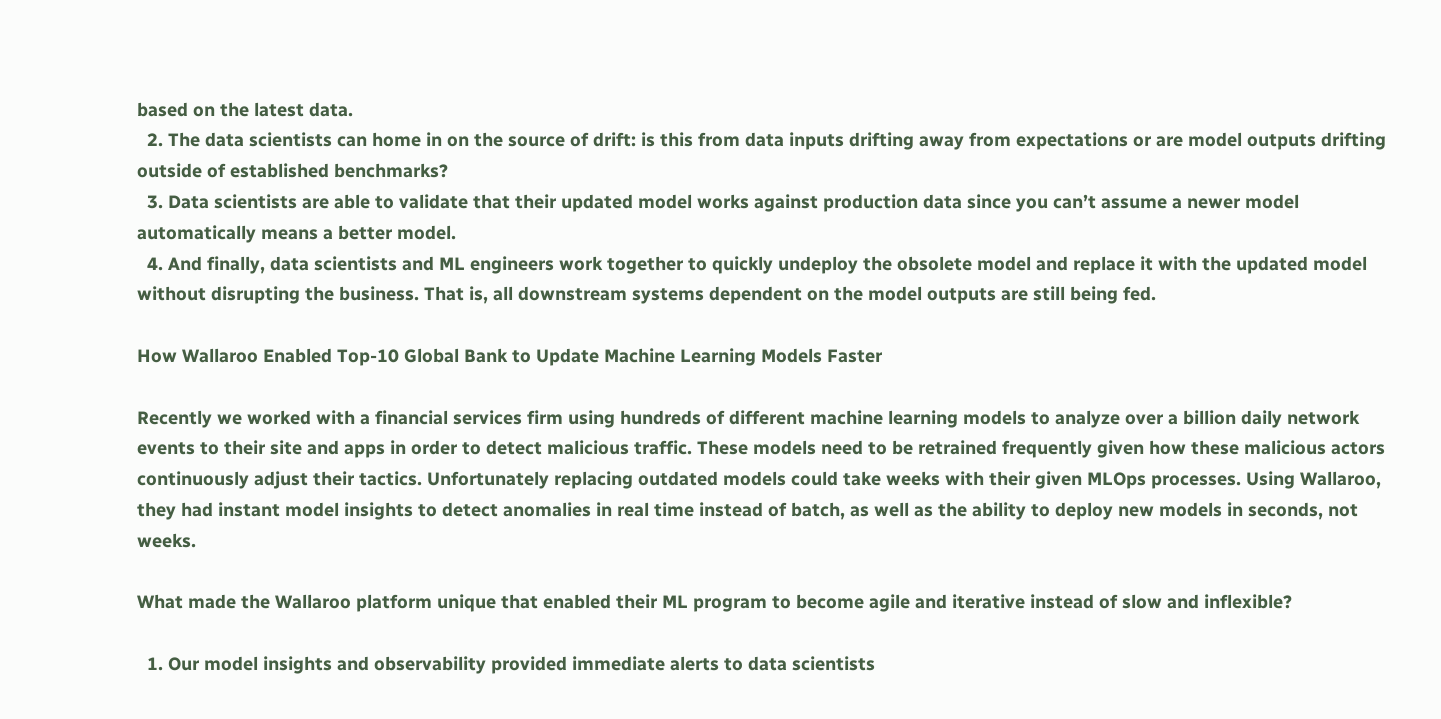based on the latest data.
  2. The data scientists can home in on the source of drift: is this from data inputs drifting away from expectations or are model outputs drifting outside of established benchmarks?
  3. Data scientists are able to validate that their updated model works against production data since you can’t assume a newer model automatically means a better model.
  4. And finally, data scientists and ML engineers work together to quickly undeploy the obsolete model and replace it with the updated model without disrupting the business. That is, all downstream systems dependent on the model outputs are still being fed.

How Wallaroo Enabled Top-10 Global Bank to Update Machine Learning Models Faster

Recently we worked with a financial services firm using hundreds of different machine learning models to analyze over a billion daily network events to their site and apps in order to detect malicious traffic. These models need to be retrained frequently given how these malicious actors continuously adjust their tactics. Unfortunately replacing outdated models could take weeks with their given MLOps processes. Using Wallaroo, they had instant model insights to detect anomalies in real time instead of batch, as well as the ability to deploy new models in seconds, not weeks.

What made the Wallaroo platform unique that enabled their ML program to become agile and iterative instead of slow and inflexible?

  1. Our model insights and observability provided immediate alerts to data scientists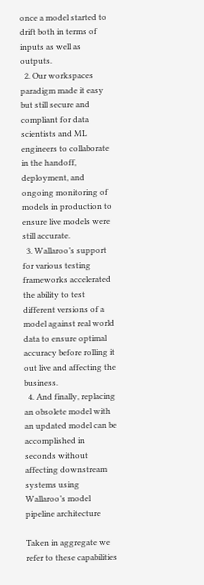once a model started to drift both in terms of inputs as well as outputs.
  2. Our workspaces paradigm made it easy but still secure and compliant for data scientists and ML engineers to collaborate in the handoff, deployment, and ongoing monitoring of models in production to ensure live models were still accurate.
  3. Wallaroo’s support for various testing frameworks accelerated the ability to test different versions of a model against real world data to ensure optimal accuracy before rolling it out live and affecting the business.
  4. And finally, replacing an obsolete model with an updated model can be accomplished in seconds without affecting downstream systems using Wallaroo’s model pipeline architecture

Taken in aggregate we refer to these capabilities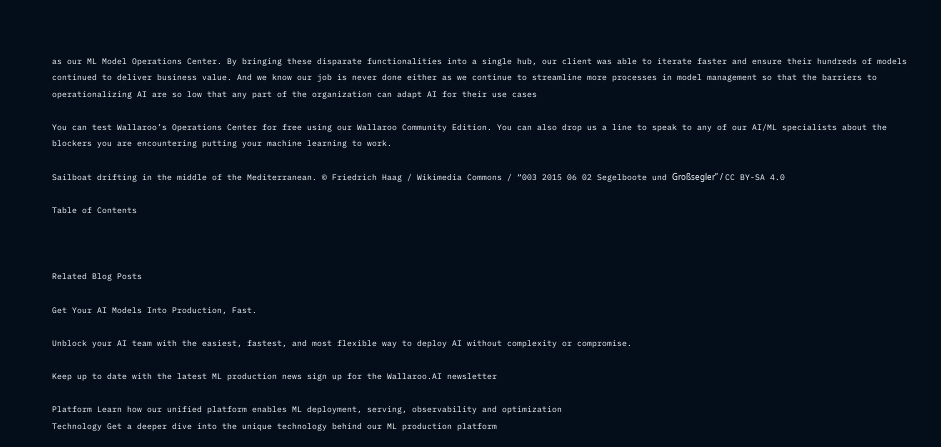as our ML Model Operations Center. By bringing these disparate functionalities into a single hub, our client was able to iterate faster and ensure their hundreds of models continued to deliver business value. And we know our job is never done either as we continue to streamline more processes in model management so that the barriers to operationalizing AI are so low that any part of the organization can adapt AI for their use cases

You can test Wallaroo’s Operations Center for free using our Wallaroo Community Edition. You can also drop us a line to speak to any of our AI/ML specialists about the blockers you are encountering putting your machine learning to work.

Sailboat drifting in the middle of the Mediterranean. © Friedrich Haag / Wikimedia Commons / “003 2015 06 02 Segelboote und Großsegler” / CC BY-SA 4.0

Table of Contents



Related Blog Posts

Get Your AI Models Into Production, Fast.

Unblock your AI team with the easiest, fastest, and most flexible way to deploy AI without complexity or compromise.

Keep up to date with the latest ML production news sign up for the Wallaroo.AI newsletter

Platform Learn how our unified platform enables ML deployment, serving, observability and optimization
Technology Get a deeper dive into the unique technology behind our ML production platform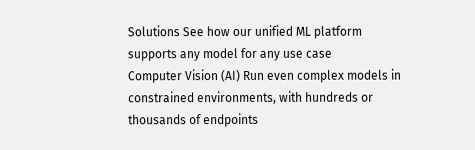Solutions See how our unified ML platform supports any model for any use case
Computer Vision (AI) Run even complex models in constrained environments, with hundreds or thousands of endpoints